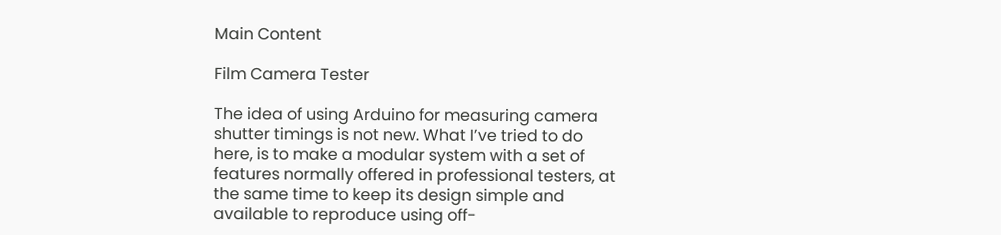Main Content

Film Camera Tester

The idea of using Arduino for measuring camera shutter timings is not new. What I’ve tried to do here, is to make a modular system with a set of features normally offered in professional testers, at the same time to keep its design simple and available to reproduce using off-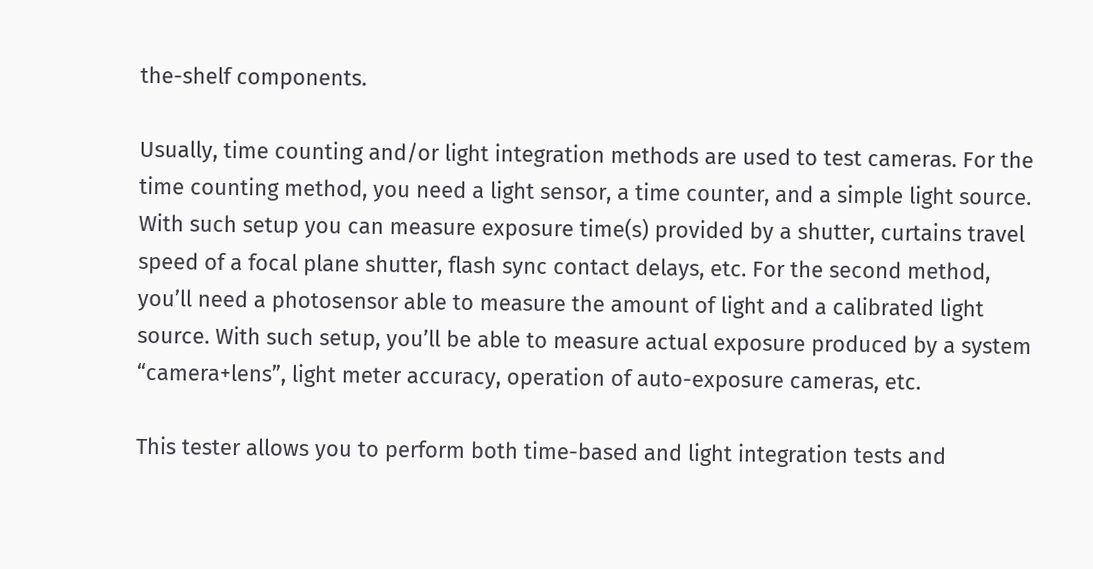the-shelf components.

Usually, time counting and/or light integration methods are used to test cameras. For the time counting method, you need a light sensor, a time counter, and a simple light source. With such setup you can measure exposure time(s) provided by a shutter, curtains travel speed of a focal plane shutter, flash sync contact delays, etc. For the second method, you’ll need a photosensor able to measure the amount of light and a calibrated light source. With such setup, you’ll be able to measure actual exposure produced by a system “camera+lens”, light meter accuracy, operation of auto-exposure cameras, etc.

This tester allows you to perform both time-based and light integration tests and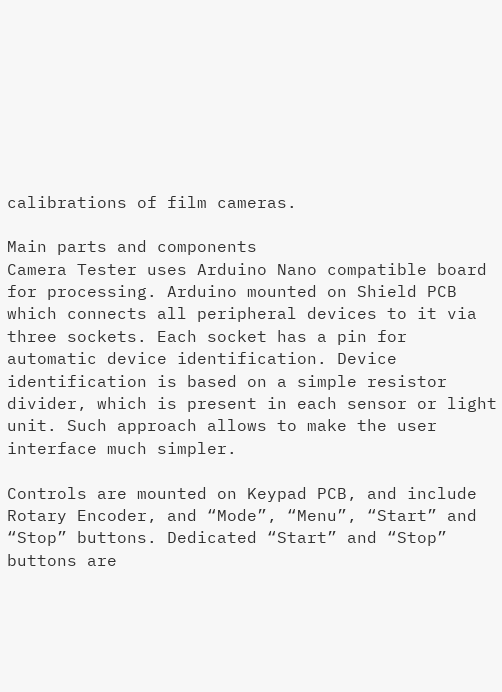calibrations of film cameras.

Main parts and components
Camera Tester uses Arduino Nano compatible board for processing. Arduino mounted on Shield PCB which connects all peripheral devices to it via three sockets. Each socket has a pin for automatic device identification. Device identification is based on a simple resistor divider, which is present in each sensor or light unit. Such approach allows to make the user interface much simpler.

Controls are mounted on Keypad PCB, and include Rotary Encoder, and “Mode”, “Menu”, “Start” and “Stop” buttons. Dedicated “Start” and “Stop” buttons are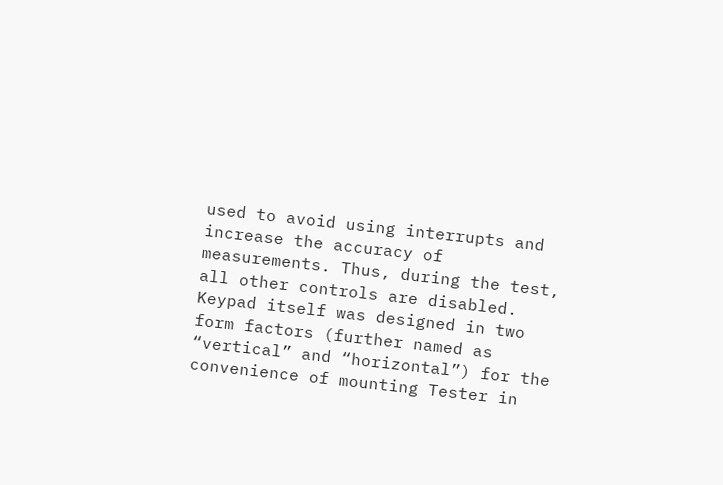used to avoid using interrupts and increase the accuracy of measurements. Thus, during the test, all other controls are disabled. Keypad itself was designed in two form factors (further named as “vertical” and “horizontal”) for the convenience of mounting Tester in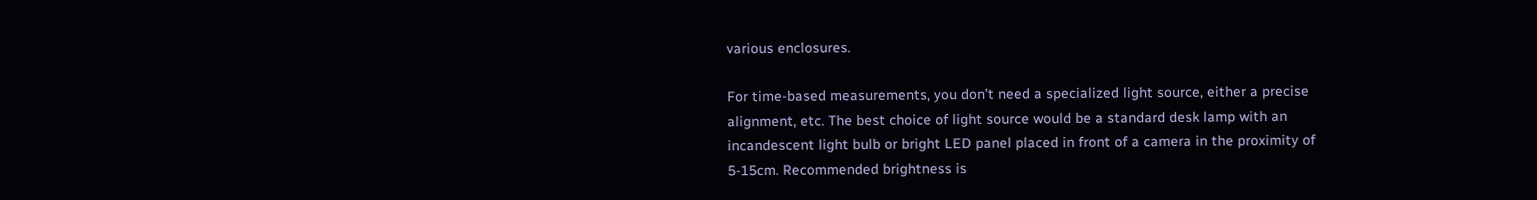various enclosures.

For time-based measurements, you don’t need a specialized light source, either a precise alignment, etc. The best choice of light source would be a standard desk lamp with an incandescent light bulb or bright LED panel placed in front of a camera in the proximity of 5-15cm. Recommended brightness is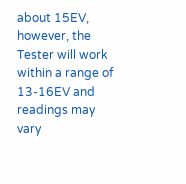about 15EV, however, the Tester will work within a range of 13-16EV and readings may vary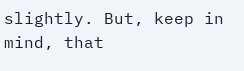slightly. But, keep in mind, that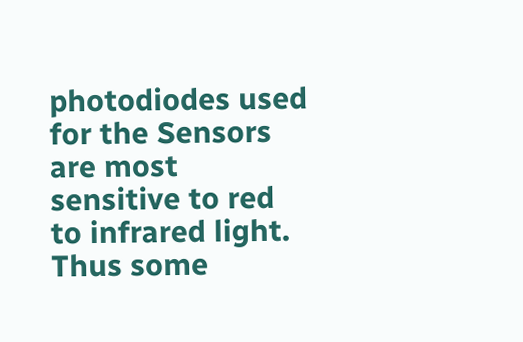photodiodes used for the Sensors are most sensitive to red to infrared light. Thus some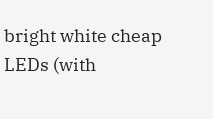bright white cheap LEDs (with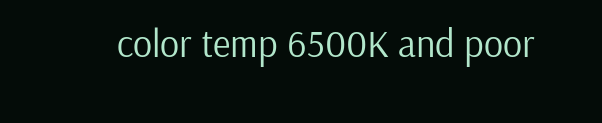color temp 6500K and poor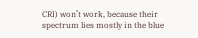CRI) won’t work, because their spectrum lies mostly in the blue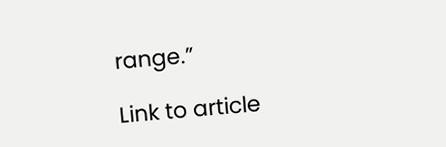range.”

Link to article